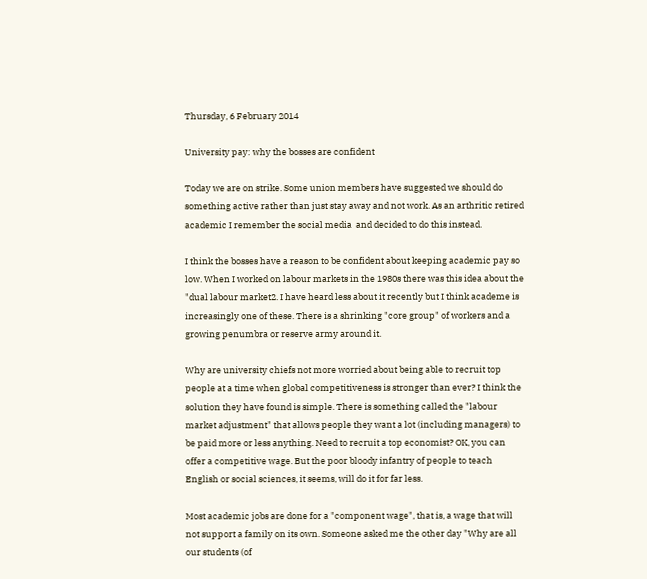Thursday, 6 February 2014

University pay: why the bosses are confident

Today we are on strike. Some union members have suggested we should do something active rather than just stay away and not work. As an arthritic retired academic I remember the social media  and decided to do this instead.

I think the bosses have a reason to be confident about keeping academic pay so low. When I worked on labour markets in the 1980s there was this idea about the "dual labour market2. I have heard less about it recently but I think academe is increasingly one of these. There is a shrinking "core group" of workers and a growing penumbra or reserve army around it.

Why are university chiefs not more worried about being able to recruit top people at a time when global competitiveness is stronger than ever? I think the solution they have found is simple. There is something called the "labour market adjustment" that allows people they want a lot (including managers) to be paid more or less anything. Need to recruit a top economist? OK, you can offer a competitive wage. But the poor bloody infantry of people to teach English or social sciences, it seems, will do it for far less.

Most academic jobs are done for a "component wage", that is, a wage that will not support a family on its own. Someone asked me the other day "Why are all our students (of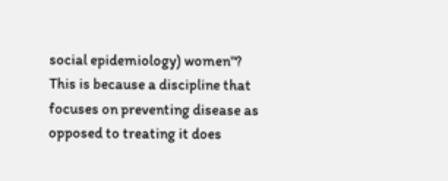social epidemiology) women"? This is because a discipline that focuses on preventing disease as opposed to treating it does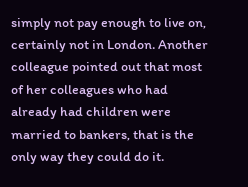simply not pay enough to live on, certainly not in London. Another colleague pointed out that most of her colleagues who had already had children were married to bankers, that is the only way they could do it.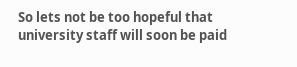So lets not be too hopeful that university staff will soon be paid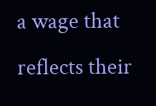a wage that reflects their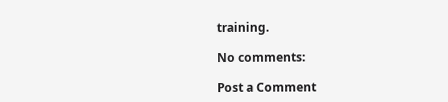training.

No comments:

Post a Comment